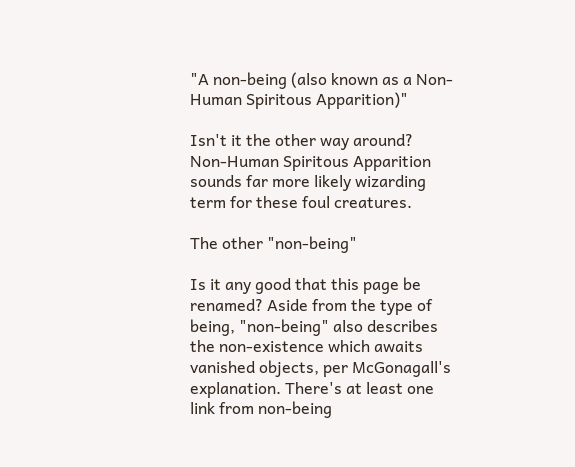"A non-being (also known as a Non-Human Spiritous Apparition)"

Isn't it the other way around?  Non-Human Spiritous Apparition sounds far more likely wizarding term for these foul creatures.

The other "non-being"

Is it any good that this page be renamed? Aside from the type of being, "non-being" also describes the non-existence which awaits vanished objects, per McGonagall's explanation. There's at least one link from non-being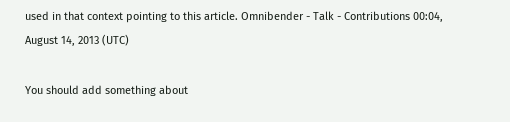used in that context pointing to this article. Omnibender - Talk - Contributions 00:04, August 14, 2013 (UTC)

You should add something about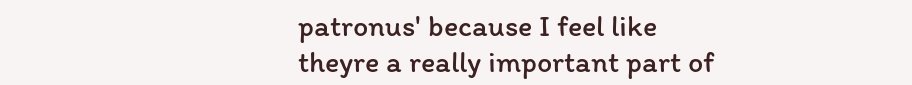patronus' because I feel like theyre a really important part of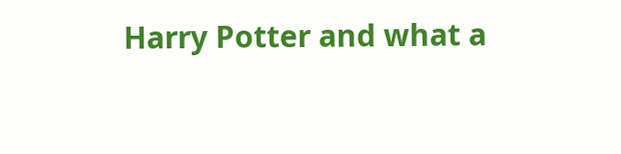Harry Potter and what a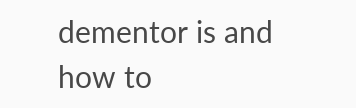dementor is and how to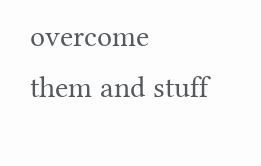overcome them and stuff